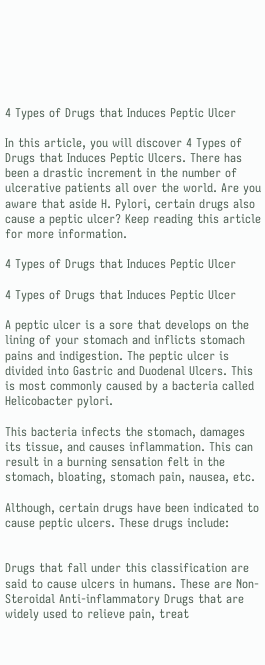4 Types of Drugs that Induces Peptic Ulcer

In this article, you will discover 4 Types of Drugs that Induces Peptic Ulcers. There has been a drastic increment in the number of ulcerative patients all over the world. Are you aware that aside H. Pylori, certain drugs also cause a peptic ulcer? Keep reading this article for more information.

4 Types of Drugs that Induces Peptic Ulcer

4 Types of Drugs that Induces Peptic Ulcer

A peptic ulcer is a sore that develops on the lining of your stomach and inflicts stomach pains and indigestion. The peptic ulcer is divided into Gastric and Duodenal Ulcers. This is most commonly caused by a bacteria called Helicobacter pylori.

This bacteria infects the stomach, damages its tissue, and causes inflammation. This can result in a burning sensation felt in the stomach, bloating, stomach pain, nausea, etc.

Although, certain drugs have been indicated to cause peptic ulcers. These drugs include:


Drugs that fall under this classification are said to cause ulcers in humans. These are Non-Steroidal Anti-inflammatory Drugs that are widely used to relieve pain, treat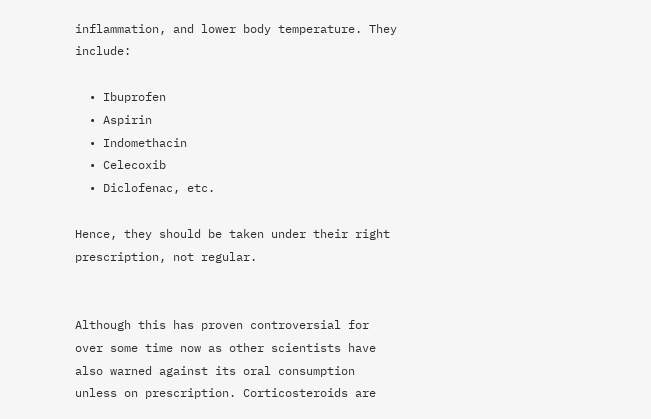inflammation, and lower body temperature. They include:

  • Ibuprofen
  • Aspirin
  • Indomethacin
  • Celecoxib
  • Diclofenac, etc.

Hence, they should be taken under their right prescription, not regular.


Although this has proven controversial for over some time now as other scientists have also warned against its oral consumption unless on prescription. Corticosteroids are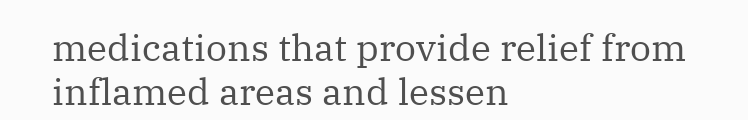medications that provide relief from inflamed areas and lessen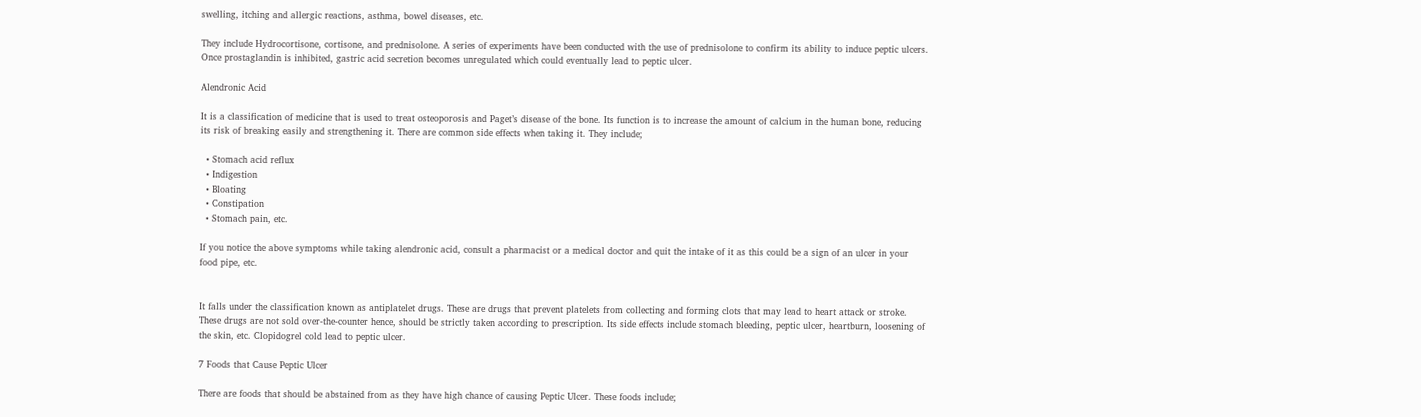swelling, itching and allergic reactions, asthma, bowel diseases, etc.

They include Hydrocortisone, cortisone, and prednisolone. A series of experiments have been conducted with the use of prednisolone to confirm its ability to induce peptic ulcers. Once prostaglandin is inhibited, gastric acid secretion becomes unregulated which could eventually lead to peptic ulcer.

Alendronic Acid

It is a classification of medicine that is used to treat osteoporosis and Paget’s disease of the bone. Its function is to increase the amount of calcium in the human bone, reducing its risk of breaking easily and strengthening it. There are common side effects when taking it. They include;

  • Stomach acid reflux
  • Indigestion
  • Bloating
  • Constipation
  • Stomach pain, etc.

If you notice the above symptoms while taking alendronic acid, consult a pharmacist or a medical doctor and quit the intake of it as this could be a sign of an ulcer in your food pipe, etc.


It falls under the classification known as antiplatelet drugs. These are drugs that prevent platelets from collecting and forming clots that may lead to heart attack or stroke. These drugs are not sold over-the-counter hence, should be strictly taken according to prescription. Its side effects include stomach bleeding, peptic ulcer, heartburn, loosening of the skin, etc. Clopidogrel cold lead to peptic ulcer.

7 Foods that Cause Peptic Ulcer

There are foods that should be abstained from as they have high chance of causing Peptic Ulcer. These foods include;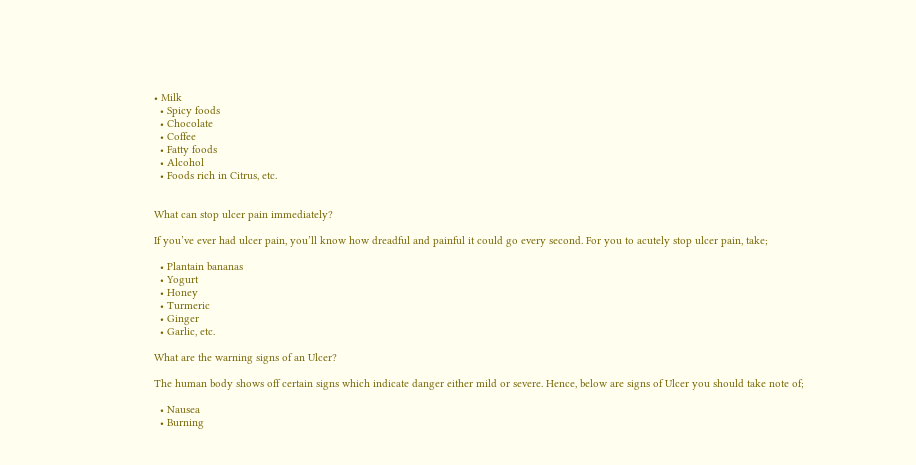• Milk
  • Spicy foods
  • Chocolate
  • Coffee
  • Fatty foods
  • Alcohol
  • Foods rich in Citrus, etc.


What can stop ulcer pain immediately?

If you’ve ever had ulcer pain, you’ll know how dreadful and painful it could go every second. For you to acutely stop ulcer pain, take;

  • Plantain bananas
  • Yogurt
  • Honey
  • Turmeric
  • Ginger
  • Garlic, etc.

What are the warning signs of an Ulcer?

The human body shows off certain signs which indicate danger either mild or severe. Hence, below are signs of Ulcer you should take note of;

  • Nausea
  • Burning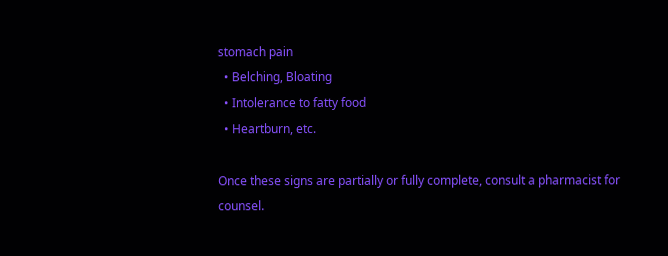stomach pain
  • Belching, Bloating
  • Intolerance to fatty food
  • Heartburn, etc.

Once these signs are partially or fully complete, consult a pharmacist for counsel.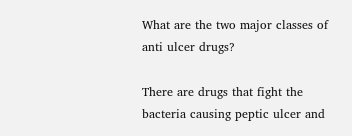What are the two major classes of anti ulcer drugs?

There are drugs that fight the bacteria causing peptic ulcer and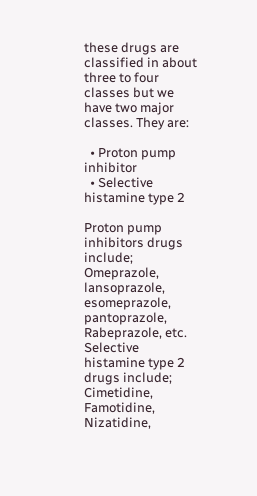these drugs are classified in about three to four classes but we have two major classes. They are:

  • Proton pump inhibitor
  • Selective histamine type 2

Proton pump inhibitors drugs include; Omeprazole, lansoprazole, esomeprazole, pantoprazole, Rabeprazole, etc. Selective histamine type 2 drugs include; Cimetidine, Famotidine, Nizatidine,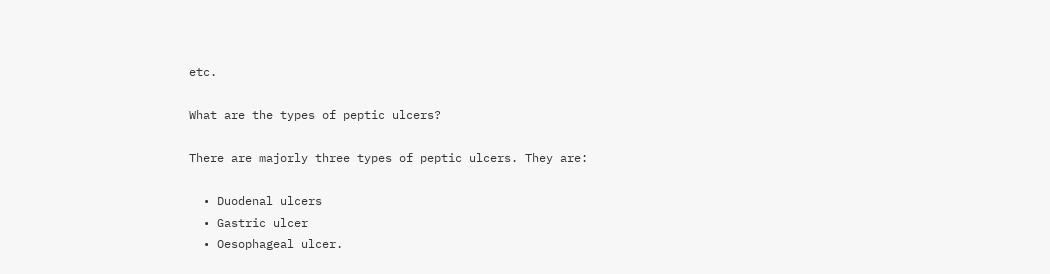etc.

What are the types of peptic ulcers?

There are majorly three types of peptic ulcers. They are:

  • Duodenal ulcers
  • Gastric ulcer
  • Oesophageal ulcer.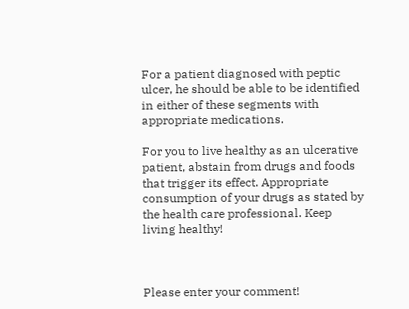For a patient diagnosed with peptic ulcer, he should be able to be identified in either of these segments with appropriate medications.

For you to live healthy as an ulcerative patient, abstain from drugs and foods that trigger its effect. Appropriate consumption of your drugs as stated by the health care professional. Keep living healthy!



Please enter your comment!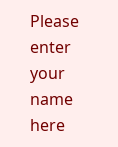Please enter your name here